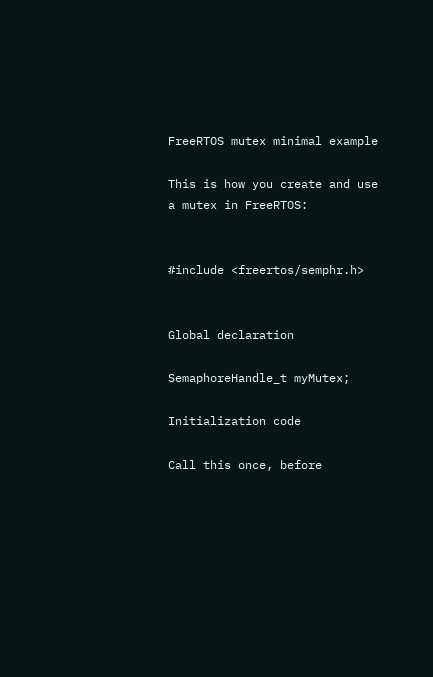FreeRTOS mutex minimal example

This is how you create and use a mutex in FreeRTOS:


#include <freertos/semphr.h>


Global declaration

SemaphoreHandle_t myMutex;

Initialization code

Call this once, before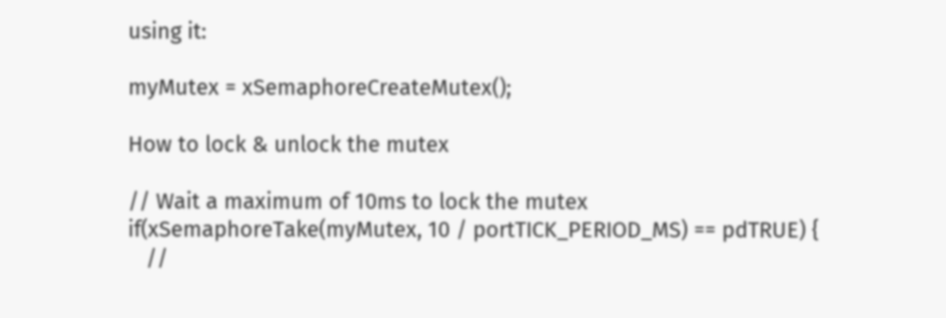using it:

myMutex = xSemaphoreCreateMutex();

How to lock & unlock the mutex

// Wait a maximum of 10ms to lock the mutex
if(xSemaphoreTake(myMutex, 10 / portTICK_PERIOD_MS) == pdTRUE) {
   //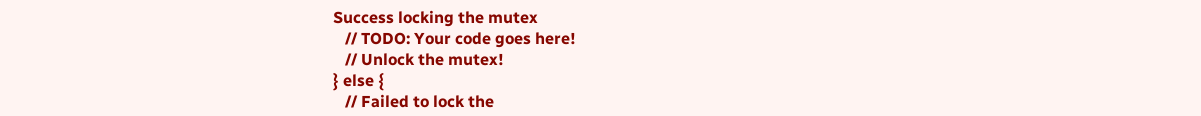Success locking the mutex
   // TODO: Your code goes here!
   // Unlock the mutex!
} else {
   // Failed to lock the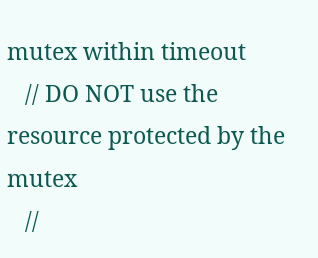mutex within timeout
   // DO NOT use the resource protected by the mutex
   //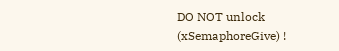DO NOT unlock (xSemaphoreGive) !